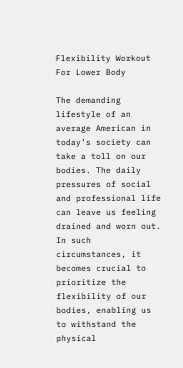Flexibility Workout For Lower Body

The demanding lifestyle of an average American in today’s society can take a toll on our bodies. The daily pressures of social and professional life can leave us feeling drained and worn out. In such circumstances, it becomes crucial to prioritize the flexibility of our bodies, enabling us to withstand the physical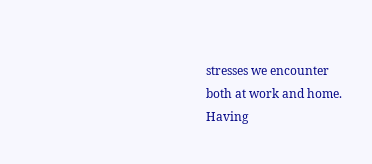stresses we encounter both at work and home. Having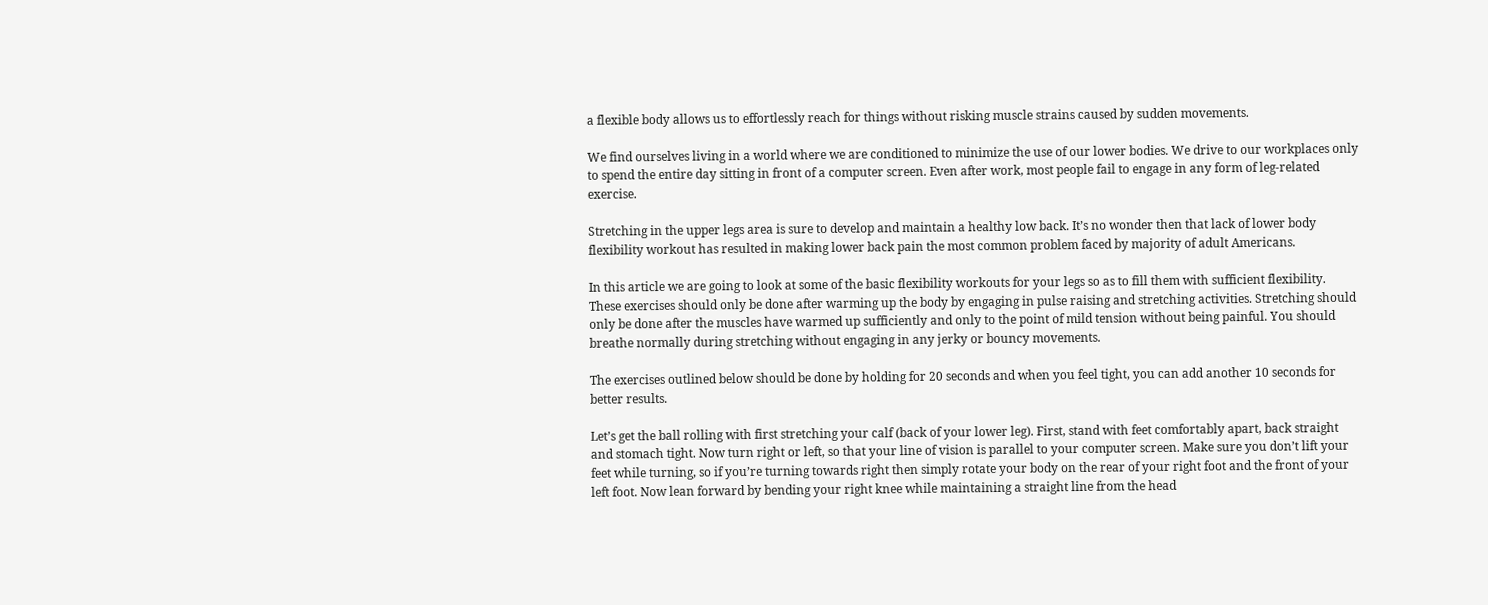a flexible body allows us to effortlessly reach for things without risking muscle strains caused by sudden movements.

We find ourselves living in a world where we are conditioned to minimize the use of our lower bodies. We drive to our workplaces only to spend the entire day sitting in front of a computer screen. Even after work, most people fail to engage in any form of leg-related exercise.

Stretching in the upper legs area is sure to develop and maintain a healthy low back. It’s no wonder then that lack of lower body flexibility workout has resulted in making lower back pain the most common problem faced by majority of adult Americans.

In this article we are going to look at some of the basic flexibility workouts for your legs so as to fill them with sufficient flexibility. These exercises should only be done after warming up the body by engaging in pulse raising and stretching activities. Stretching should only be done after the muscles have warmed up sufficiently and only to the point of mild tension without being painful. You should breathe normally during stretching without engaging in any jerky or bouncy movements.

The exercises outlined below should be done by holding for 20 seconds and when you feel tight, you can add another 10 seconds for better results.

Let’s get the ball rolling with first stretching your calf (back of your lower leg). First, stand with feet comfortably apart, back straight and stomach tight. Now turn right or left, so that your line of vision is parallel to your computer screen. Make sure you don’t lift your feet while turning, so if you’re turning towards right then simply rotate your body on the rear of your right foot and the front of your left foot. Now lean forward by bending your right knee while maintaining a straight line from the head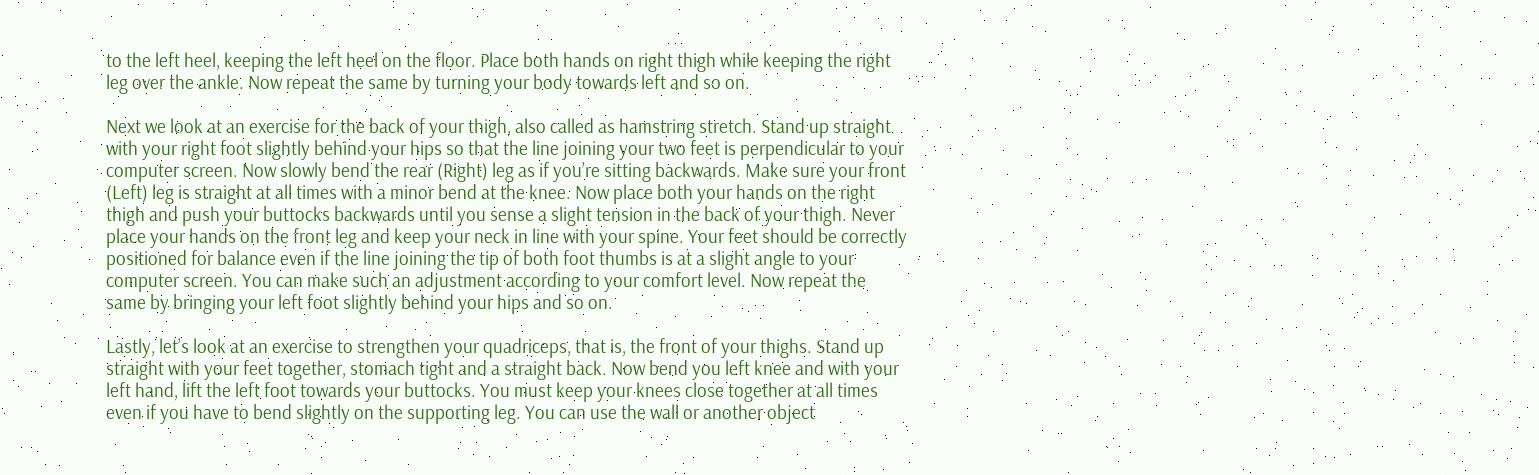to the left heel, keeping the left heel on the floor. Place both hands on right thigh while keeping the right leg over the ankle. Now repeat the same by turning your body towards left and so on.

Next we look at an exercise for the back of your thigh, also called as hamstring stretch. Stand up straight with your right foot slightly behind your hips so that the line joining your two feet is perpendicular to your computer screen. Now slowly bend the rear (Right) leg as if you’re sitting backwards. Make sure your front (Left) leg is straight at all times with a minor bend at the knee. Now place both your hands on the right thigh and push your buttocks backwards until you sense a slight tension in the back of your thigh. Never place your hands on the front leg and keep your neck in line with your spine. Your feet should be correctly positioned for balance even if the line joining the tip of both foot thumbs is at a slight angle to your computer screen. You can make such an adjustment according to your comfort level. Now repeat the same by bringing your left foot slightly behind your hips and so on.

Lastly, let’s look at an exercise to strengthen your quadriceps, that is, the front of your thighs. Stand up straight with your feet together, stomach tight and a straight back. Now bend you left knee and with your left hand, lift the left foot towards your buttocks. You must keep your knees close together at all times even if you have to bend slightly on the supporting leg. You can use the wall or another object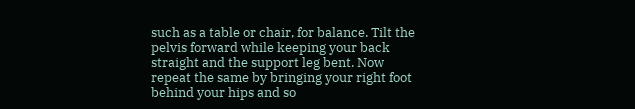such as a table or chair, for balance. Tilt the pelvis forward while keeping your back straight and the support leg bent. Now repeat the same by bringing your right foot behind your hips and so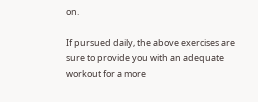on.

If pursued daily, the above exercises are sure to provide you with an adequate workout for a more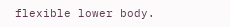flexible lower body.